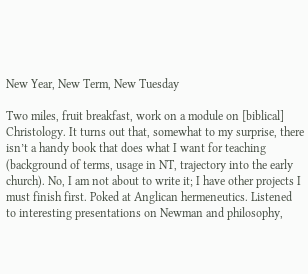New Year, New Term, New Tuesday

Two miles, fruit breakfast, work on a module on [biblical] Christology. It turns out that, somewhat to my surprise, there isn’t a handy book that does what I want for teaching (background of terms, usage in NT, trajectory into the early church). No, I am not about to write it; I have other projects I must finish first. Poked at Anglican hermeneutics. Listened to interesting presentations on Newman and philosophy,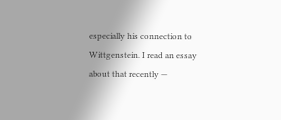especially his connection to Wittgenstein. I read an essay about that recently —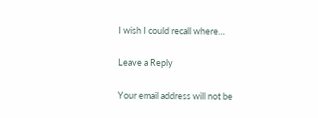I wish I could recall where…

Leave a Reply

Your email address will not be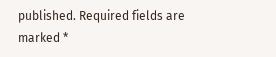published. Required fields are marked *